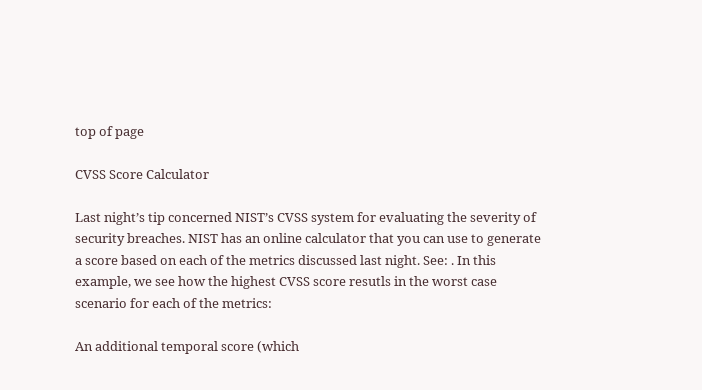top of page

CVSS Score Calculator

Last night’s tip concerned NIST’s CVSS system for evaluating the severity of security breaches. NIST has an online calculator that you can use to generate a score based on each of the metrics discussed last night. See: . In this example, we see how the highest CVSS score resutls in the worst case scenario for each of the metrics:

An additional temporal score (which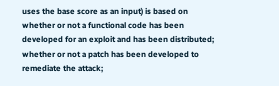uses the base score as an input) is based on whether or not a functional code has been developed for an exploit and has been distributed; whether or not a patch has been developed to remediate the attack;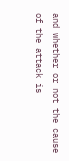and whether or not the cause of the attack is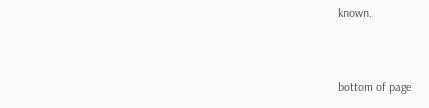known.


bottom of page